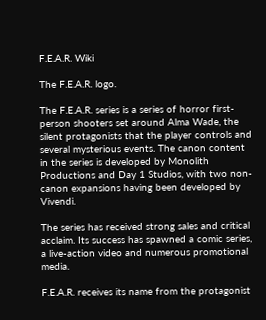F.E.A.R. Wiki

The F.E.A.R. logo.

The F.E.A.R. series is a series of horror first-person shooters set around Alma Wade, the silent protagonists that the player controls and several mysterious events. The canon content in the series is developed by Monolith Productions and Day 1 Studios, with two non-canon expansions having been developed by Vivendi.

The series has received strong sales and critical acclaim. Its success has spawned a comic series, a live-action video and numerous promotional media.

F.E.A.R. receives its name from the protagonist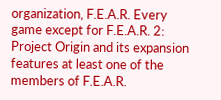organization, F.E.A.R. Every game except for F.E.A.R. 2: Project Origin and its expansion features at least one of the members of F.E.A.R.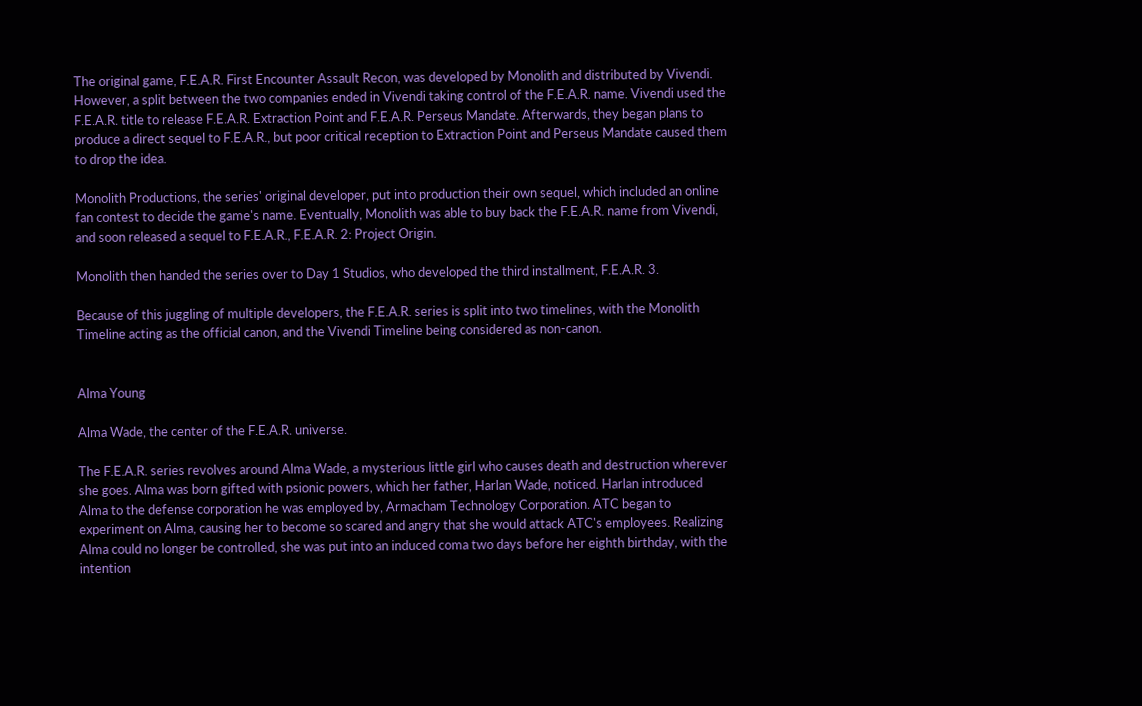The original game, F.E.A.R. First Encounter Assault Recon, was developed by Monolith and distributed by Vivendi. However, a split between the two companies ended in Vivendi taking control of the F.E.A.R. name. Vivendi used the F.E.A.R. title to release F.E.A.R. Extraction Point and F.E.A.R. Perseus Mandate. Afterwards, they began plans to produce a direct sequel to F.E.A.R., but poor critical reception to Extraction Point and Perseus Mandate caused them to drop the idea.

Monolith Productions, the series' original developer, put into production their own sequel, which included an online fan contest to decide the game's name. Eventually, Monolith was able to buy back the F.E.A.R. name from Vivendi, and soon released a sequel to F.E.A.R., F.E.A.R. 2: Project Origin.

Monolith then handed the series over to Day 1 Studios, who developed the third installment, F.E.A.R. 3.

Because of this juggling of multiple developers, the F.E.A.R. series is split into two timelines, with the Monolith Timeline acting as the official canon, and the Vivendi Timeline being considered as non-canon.


Alma Young

Alma Wade, the center of the F.E.A.R. universe.

The F.E.A.R. series revolves around Alma Wade, a mysterious little girl who causes death and destruction wherever she goes. Alma was born gifted with psionic powers, which her father, Harlan Wade, noticed. Harlan introduced Alma to the defense corporation he was employed by, Armacham Technology Corporation. ATC began to experiment on Alma, causing her to become so scared and angry that she would attack ATC's employees. Realizing Alma could no longer be controlled, she was put into an induced coma two days before her eighth birthday, with the intention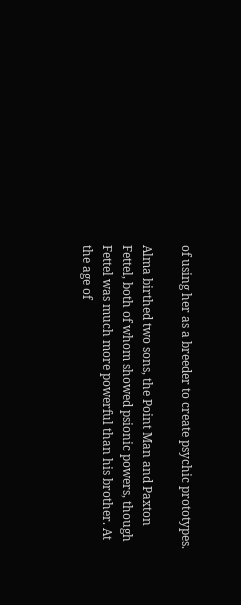of using her as a breeder to create psychic prototypes.

Alma birthed two sons, the Point Man and Paxton Fettel, both of whom showed psionic powers, though Fettel was much more powerful than his brother. At the age of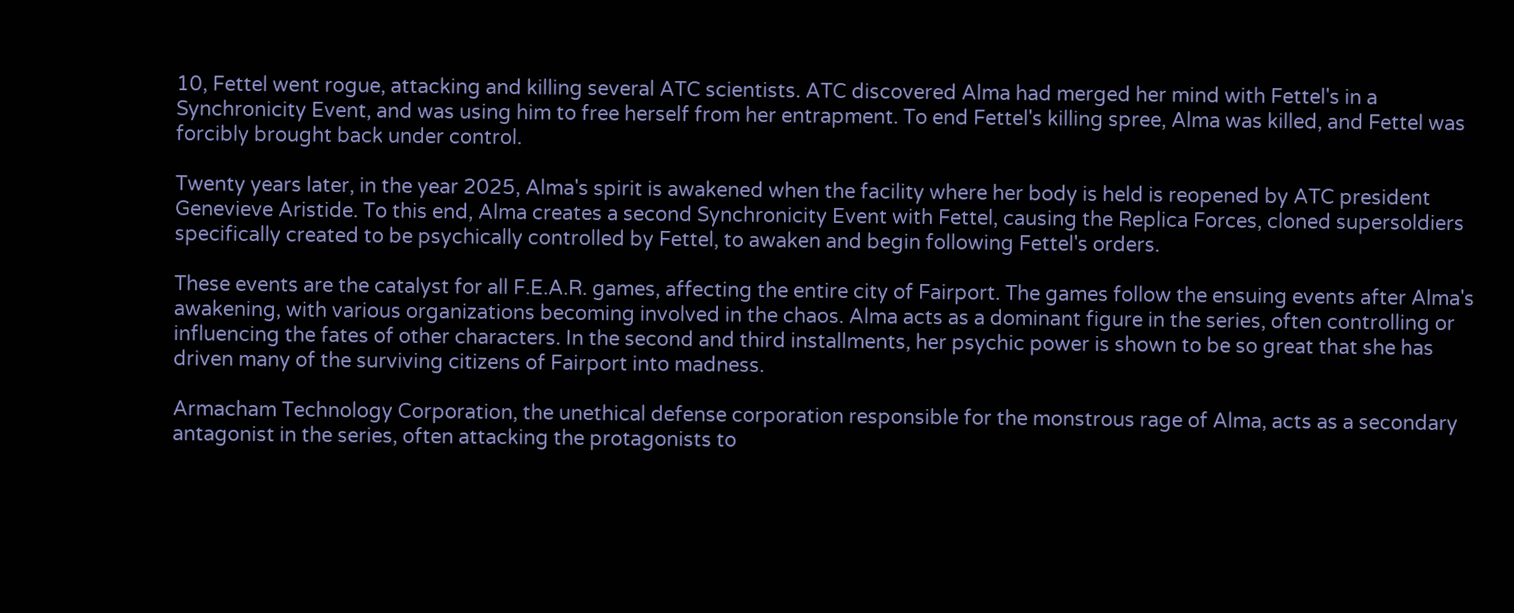10, Fettel went rogue, attacking and killing several ATC scientists. ATC discovered Alma had merged her mind with Fettel's in a Synchronicity Event, and was using him to free herself from her entrapment. To end Fettel's killing spree, Alma was killed, and Fettel was forcibly brought back under control.

Twenty years later, in the year 2025, Alma's spirit is awakened when the facility where her body is held is reopened by ATC president Genevieve Aristide. To this end, Alma creates a second Synchronicity Event with Fettel, causing the Replica Forces, cloned supersoldiers specifically created to be psychically controlled by Fettel, to awaken and begin following Fettel's orders.

These events are the catalyst for all F.E.A.R. games, affecting the entire city of Fairport. The games follow the ensuing events after Alma's awakening, with various organizations becoming involved in the chaos. Alma acts as a dominant figure in the series, often controlling or influencing the fates of other characters. In the second and third installments, her psychic power is shown to be so great that she has driven many of the surviving citizens of Fairport into madness.

Armacham Technology Corporation, the unethical defense corporation responsible for the monstrous rage of Alma, acts as a secondary antagonist in the series, often attacking the protagonists to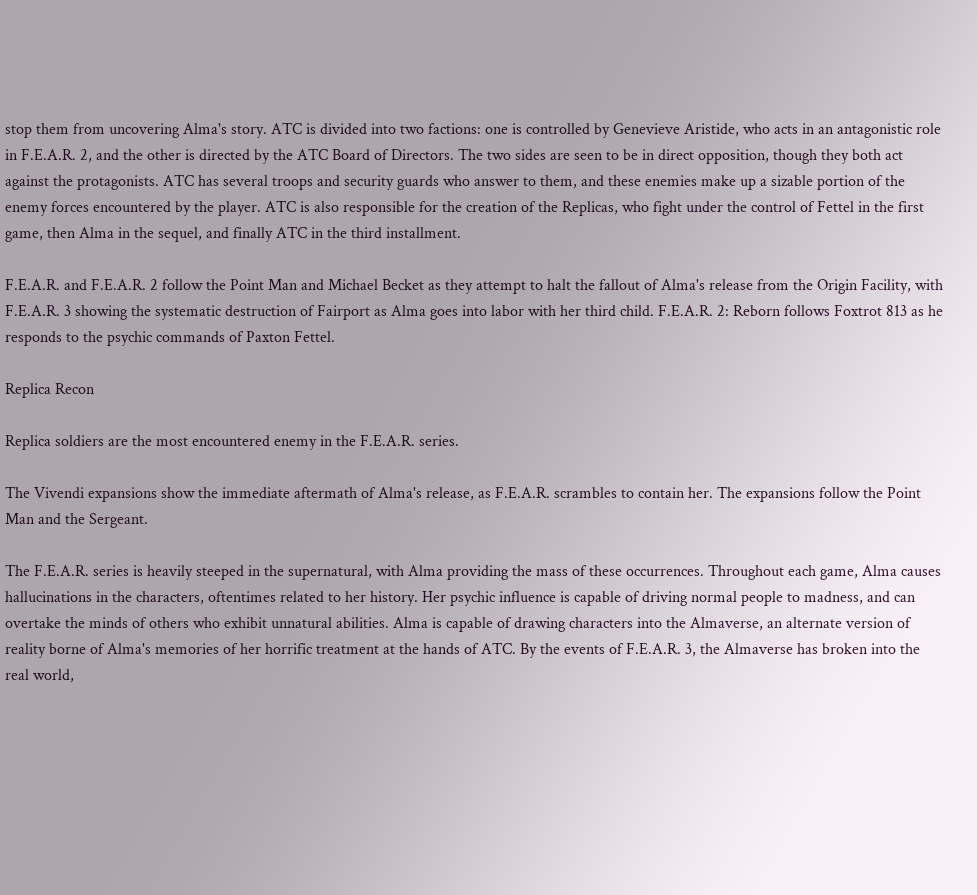stop them from uncovering Alma's story. ATC is divided into two factions: one is controlled by Genevieve Aristide, who acts in an antagonistic role in F.E.A.R. 2, and the other is directed by the ATC Board of Directors. The two sides are seen to be in direct opposition, though they both act against the protagonists. ATC has several troops and security guards who answer to them, and these enemies make up a sizable portion of the enemy forces encountered by the player. ATC is also responsible for the creation of the Replicas, who fight under the control of Fettel in the first game, then Alma in the sequel, and finally ATC in the third installment.

F.E.A.R. and F.E.A.R. 2 follow the Point Man and Michael Becket as they attempt to halt the fallout of Alma's release from the Origin Facility, with F.E.A.R. 3 showing the systematic destruction of Fairport as Alma goes into labor with her third child. F.E.A.R. 2: Reborn follows Foxtrot 813 as he responds to the psychic commands of Paxton Fettel.

Replica Recon

Replica soldiers are the most encountered enemy in the F.E.A.R. series.

The Vivendi expansions show the immediate aftermath of Alma's release, as F.E.A.R. scrambles to contain her. The expansions follow the Point Man and the Sergeant.

The F.E.A.R. series is heavily steeped in the supernatural, with Alma providing the mass of these occurrences. Throughout each game, Alma causes hallucinations in the characters, oftentimes related to her history. Her psychic influence is capable of driving normal people to madness, and can overtake the minds of others who exhibit unnatural abilities. Alma is capable of drawing characters into the Almaverse, an alternate version of reality borne of Alma's memories of her horrific treatment at the hands of ATC. By the events of F.E.A.R. 3, the Almaverse has broken into the real world,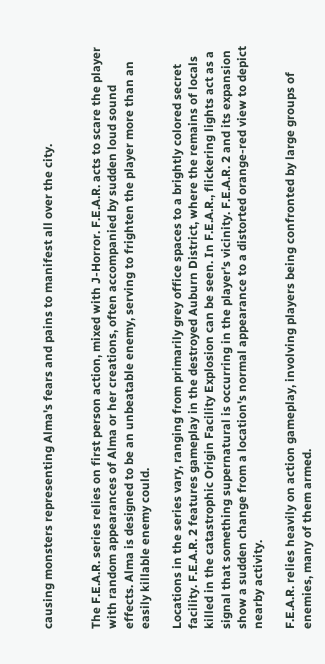causing monsters representing Alma's fears and pains to manifest all over the city.


The F.E.A.R. series relies on first person action, mixed with J-Horror. F.E.A.R. acts to scare the player with random appearances of Alma or her creations, often accompanied by sudden loud sound effects. Alma is designed to be an unbeatable enemy, serving to frighten the player more than an easily killable enemy could.

Locations in the series vary, ranging from primarily grey office spaces to a brightly colored secret facility. F.E.A.R. 2 features gameplay in the destroyed Auburn District, where the remains of locals killed in the catastrophic Origin Facility Explosion can be seen. In F.E.A.R., flickering lights act as a signal that something supernatural is occurring in the player's vicinity. F.E.A.R. 2 and its expansion show a sudden change from a location's normal appearance to a distorted orange-red view to depict nearby activity.

F.E.A.R. relies heavily on action gameplay, involving players being confronted by large groups of enemies, many of them armed.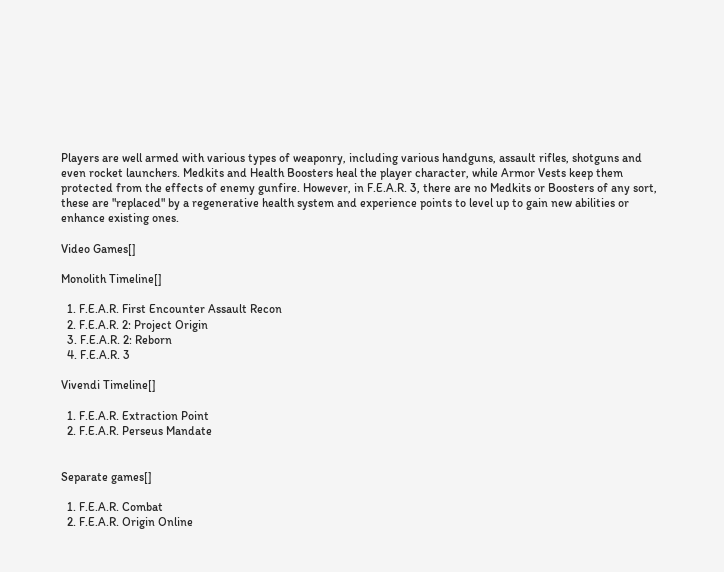Players are well armed with various types of weaponry, including various handguns, assault rifles, shotguns and even rocket launchers. Medkits and Health Boosters heal the player character, while Armor Vests keep them protected from the effects of enemy gunfire. However, in F.E.A.R. 3, there are no Medkits or Boosters of any sort, these are "replaced" by a regenerative health system and experience points to level up to gain new abilities or enhance existing ones.

Video Games[]

Monolith Timeline[]

  1. F.E.A.R. First Encounter Assault Recon
  2. F.E.A.R. 2: Project Origin
  3. F.E.A.R. 2: Reborn
  4. F.E.A.R. 3

Vivendi Timeline[]

  1. F.E.A.R. Extraction Point
  2. F.E.A.R. Perseus Mandate


Separate games[]

  1. F.E.A.R. Combat
  2. F.E.A.R. Origin Online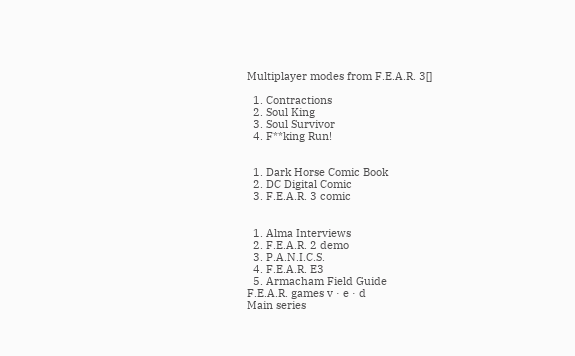Multiplayer modes from F.E.A.R. 3[]

  1. Contractions
  2. Soul King
  3. Soul Survivor
  4. F**king Run!


  1. Dark Horse Comic Book
  2. DC Digital Comic
  3. F.E.A.R. 3 comic


  1. Alma Interviews
  2. F.E.A.R. 2 demo
  3. P.A.N.I.C.S.
  4. F.E.A.R. E3
  5. Armacham Field Guide
F.E.A.R. games v · e · d
Main series